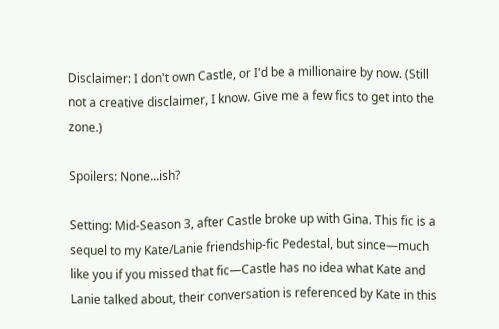Disclaimer: I don't own Castle, or I'd be a millionaire by now. (Still not a creative disclaimer, I know. Give me a few fics to get into the zone.)

Spoilers: None...ish?

Setting: Mid-Season 3, after Castle broke up with Gina. This fic is a sequel to my Kate/Lanie friendship-fic Pedestal, but since—much like you if you missed that fic—Castle has no idea what Kate and Lanie talked about, their conversation is referenced by Kate in this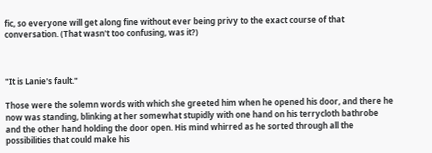fic, so everyone will get along fine without ever being privy to the exact course of that conversation. (That wasn't too confusing, was it?)



"It is Lanie's fault."

Those were the solemn words with which she greeted him when he opened his door, and there he now was standing, blinking at her somewhat stupidly with one hand on his terrycloth bathrobe and the other hand holding the door open. His mind whirred as he sorted through all the possibilities that could make his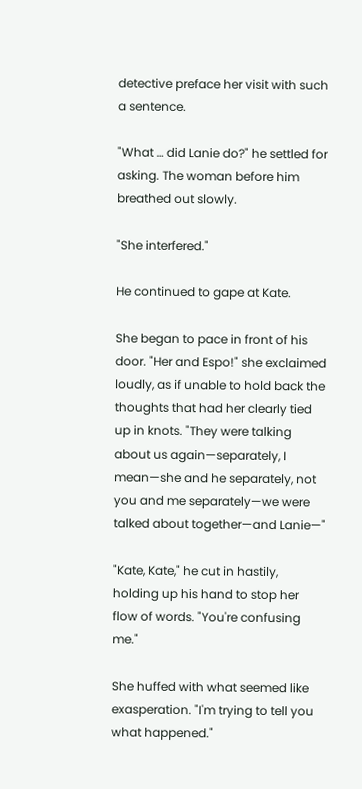detective preface her visit with such a sentence.

"What … did Lanie do?" he settled for asking. The woman before him breathed out slowly.

"She interfered."

He continued to gape at Kate.

She began to pace in front of his door. "Her and Espo!" she exclaimed loudly, as if unable to hold back the thoughts that had her clearly tied up in knots. "They were talking about us again—separately, I mean—she and he separately, not you and me separately—we were talked about together—and Lanie—"

"Kate, Kate," he cut in hastily, holding up his hand to stop her flow of words. "You're confusing me."

She huffed with what seemed like exasperation. "I'm trying to tell you what happened."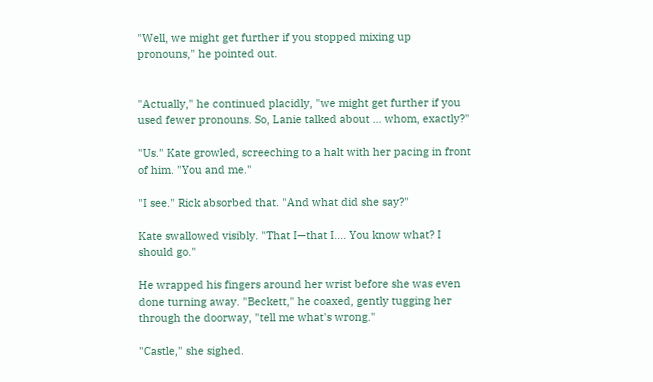"Well, we might get further if you stopped mixing up pronouns," he pointed out.


"Actually," he continued placidly, "we might get further if you used fewer pronouns. So, Lanie talked about … whom, exactly?"

"Us." Kate growled, screeching to a halt with her pacing in front of him. "You and me."

"I see." Rick absorbed that. "And what did she say?"

Kate swallowed visibly. "That I—that I…. You know what? I should go."

He wrapped his fingers around her wrist before she was even done turning away. "Beckett," he coaxed, gently tugging her through the doorway, "tell me what's wrong."

"Castle," she sighed.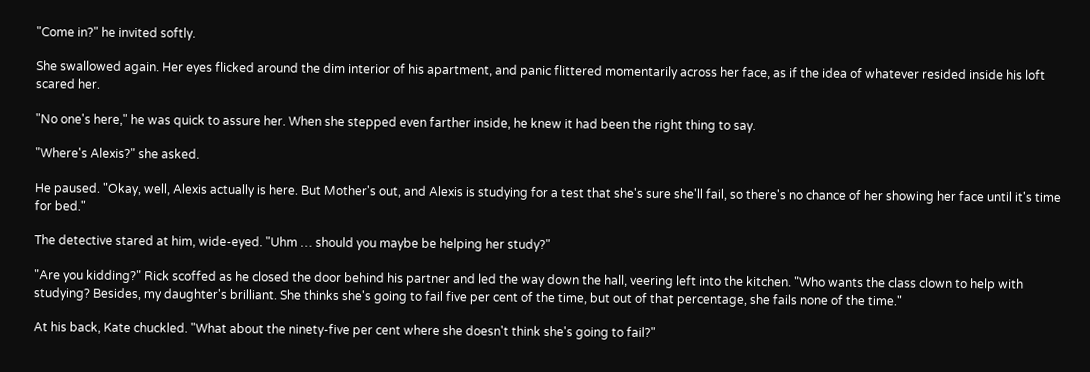"Come in?" he invited softly.

She swallowed again. Her eyes flicked around the dim interior of his apartment, and panic flittered momentarily across her face, as if the idea of whatever resided inside his loft scared her.

"No one's here," he was quick to assure her. When she stepped even farther inside, he knew it had been the right thing to say.

"Where's Alexis?" she asked.

He paused. "Okay, well, Alexis actually is here. But Mother's out, and Alexis is studying for a test that she's sure she'll fail, so there's no chance of her showing her face until it's time for bed."

The detective stared at him, wide-eyed. "Uhm … should you maybe be helping her study?"

"Are you kidding?" Rick scoffed as he closed the door behind his partner and led the way down the hall, veering left into the kitchen. "Who wants the class clown to help with studying? Besides, my daughter's brilliant. She thinks she's going to fail five per cent of the time, but out of that percentage, she fails none of the time."

At his back, Kate chuckled. "What about the ninety-five per cent where she doesn't think she's going to fail?"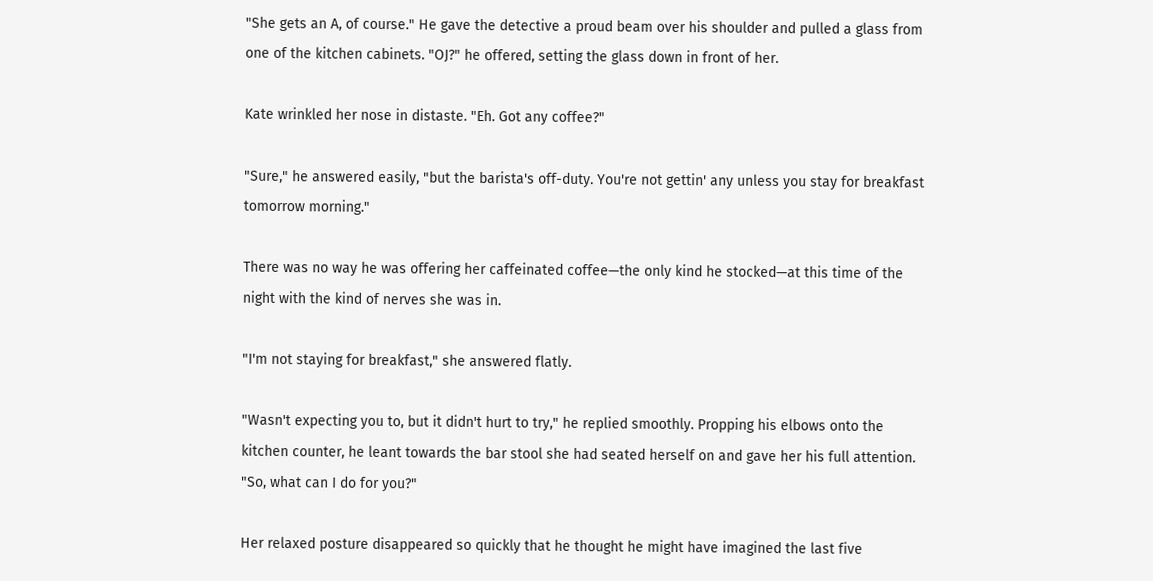"She gets an A, of course." He gave the detective a proud beam over his shoulder and pulled a glass from one of the kitchen cabinets. "OJ?" he offered, setting the glass down in front of her.

Kate wrinkled her nose in distaste. "Eh. Got any coffee?"

"Sure," he answered easily, "but the barista's off-duty. You're not gettin' any unless you stay for breakfast tomorrow morning."

There was no way he was offering her caffeinated coffee—the only kind he stocked—at this time of the night with the kind of nerves she was in.

"I'm not staying for breakfast," she answered flatly.

"Wasn't expecting you to, but it didn't hurt to try," he replied smoothly. Propping his elbows onto the kitchen counter, he leant towards the bar stool she had seated herself on and gave her his full attention. "So, what can I do for you?"

Her relaxed posture disappeared so quickly that he thought he might have imagined the last five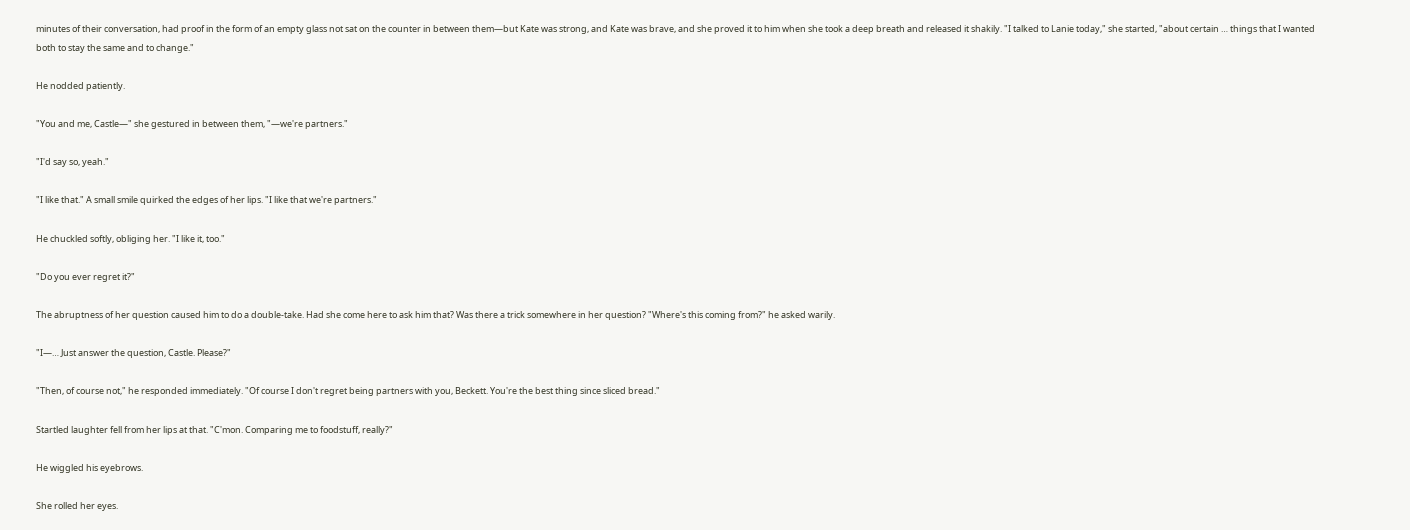minutes of their conversation, had proof in the form of an empty glass not sat on the counter in between them—but Kate was strong, and Kate was brave, and she proved it to him when she took a deep breath and released it shakily. "I talked to Lanie today," she started, "about certain … things that I wanted both to stay the same and to change."

He nodded patiently.

"You and me, Castle—" she gestured in between them, "—we're partners."

"I'd say so, yeah."

"I like that." A small smile quirked the edges of her lips. "I like that we're partners."

He chuckled softly, obliging her. "I like it, too."

"Do you ever regret it?"

The abruptness of her question caused him to do a double-take. Had she come here to ask him that? Was there a trick somewhere in her question? "Where's this coming from?" he asked warily.

"I—… Just answer the question, Castle. Please?"

"Then, of course not," he responded immediately. "Of course I don't regret being partners with you, Beckett. You're the best thing since sliced bread."

Startled laughter fell from her lips at that. "C'mon. Comparing me to foodstuff, really?"

He wiggled his eyebrows.

She rolled her eyes.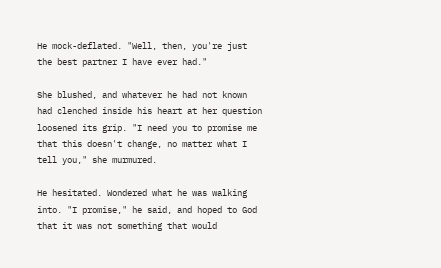He mock-deflated. "Well, then, you're just the best partner I have ever had."

She blushed, and whatever he had not known had clenched inside his heart at her question loosened its grip. "I need you to promise me that this doesn't change, no matter what I tell you," she murmured.

He hesitated. Wondered what he was walking into. "I promise," he said, and hoped to God that it was not something that would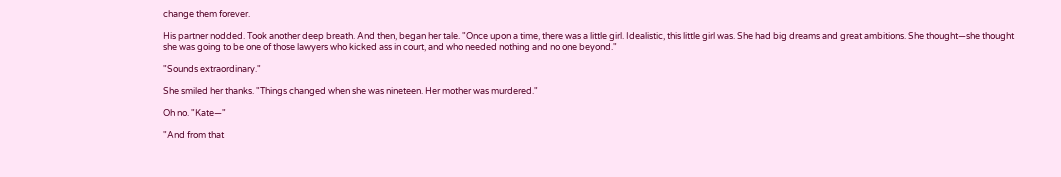change them forever.

His partner nodded. Took another deep breath. And then, began her tale. "Once upon a time, there was a little girl. Idealistic, this little girl was. She had big dreams and great ambitions. She thought—she thought she was going to be one of those lawyers who kicked ass in court, and who needed nothing and no one beyond."

"Sounds extraordinary."

She smiled her thanks. "Things changed when she was nineteen. Her mother was murdered."

Oh no. "Kate—"

"And from that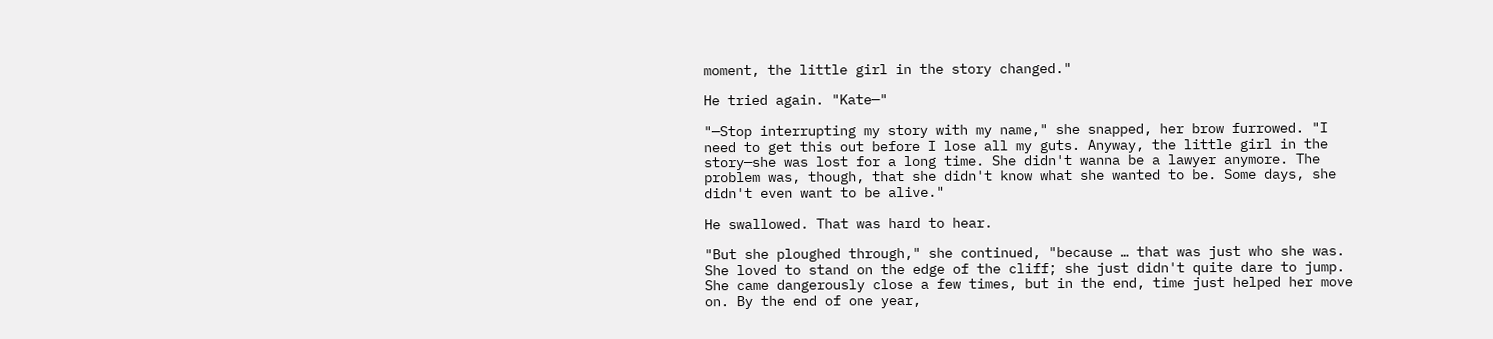moment, the little girl in the story changed."

He tried again. "Kate—"

"—Stop interrupting my story with my name," she snapped, her brow furrowed. "I need to get this out before I lose all my guts. Anyway, the little girl in the story—she was lost for a long time. She didn't wanna be a lawyer anymore. The problem was, though, that she didn't know what she wanted to be. Some days, she didn't even want to be alive."

He swallowed. That was hard to hear.

"But she ploughed through," she continued, "because … that was just who she was. She loved to stand on the edge of the cliff; she just didn't quite dare to jump. She came dangerously close a few times, but in the end, time just helped her move on. By the end of one year,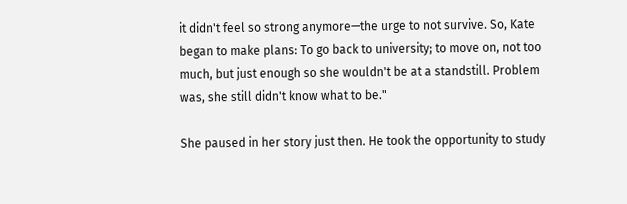it didn't feel so strong anymore—the urge to not survive. So, Kate began to make plans: To go back to university; to move on, not too much, but just enough so she wouldn't be at a standstill. Problem was, she still didn't know what to be."

She paused in her story just then. He took the opportunity to study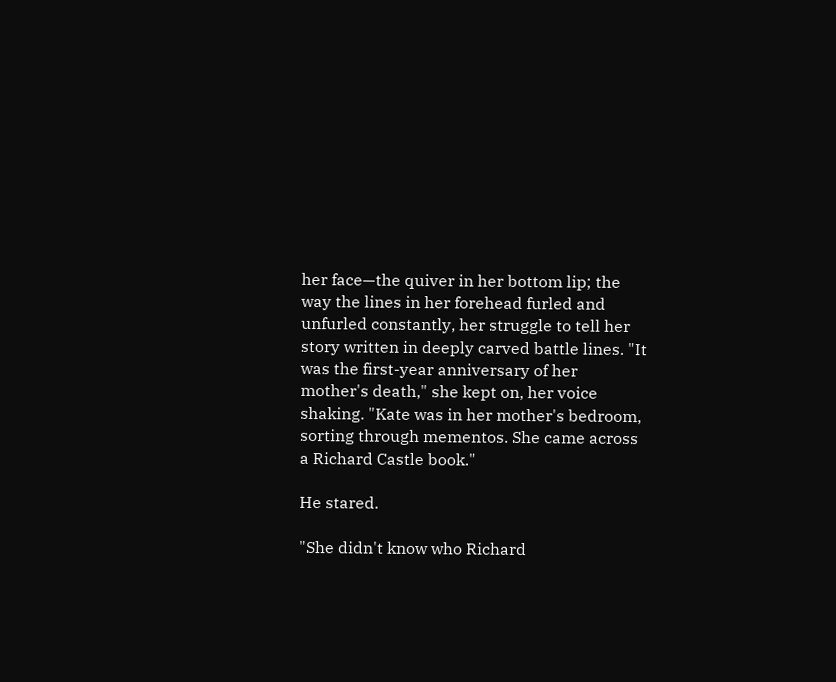her face—the quiver in her bottom lip; the way the lines in her forehead furled and unfurled constantly, her struggle to tell her story written in deeply carved battle lines. "It was the first-year anniversary of her mother's death," she kept on, her voice shaking. "Kate was in her mother's bedroom, sorting through mementos. She came across a Richard Castle book."

He stared.

"She didn't know who Richard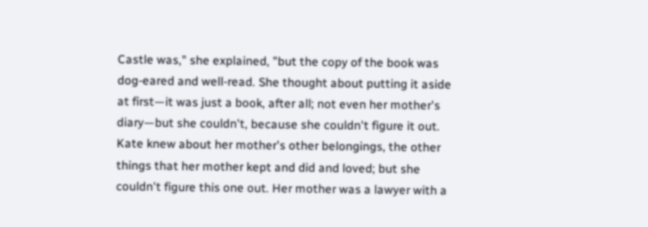Castle was," she explained, "but the copy of the book was dog-eared and well-read. She thought about putting it aside at first—it was just a book, after all; not even her mother's diary—but she couldn't, because she couldn't figure it out. Kate knew about her mother's other belongings, the other things that her mother kept and did and loved; but she couldn't figure this one out. Her mother was a lawyer with a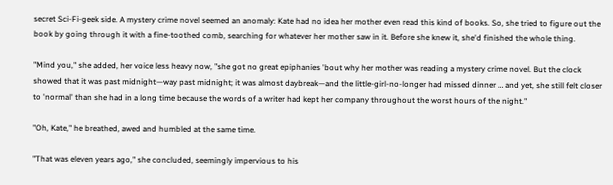secret Sci-Fi-geek side. A mystery crime novel seemed an anomaly: Kate had no idea her mother even read this kind of books. So, she tried to figure out the book by going through it with a fine-toothed comb, searching for whatever her mother saw in it. Before she knew it, she'd finished the whole thing.

"Mind you," she added, her voice less heavy now, "she got no great epiphanies 'bout why her mother was reading a mystery crime novel. But the clock showed that it was past midnight—way past midnight; it was almost daybreak—and the little-girl-no-longer had missed dinner … and yet, she still felt closer to 'normal' than she had in a long time because the words of a writer had kept her company throughout the worst hours of the night."

"Oh, Kate," he breathed, awed and humbled at the same time.

"That was eleven years ago," she concluded, seemingly impervious to his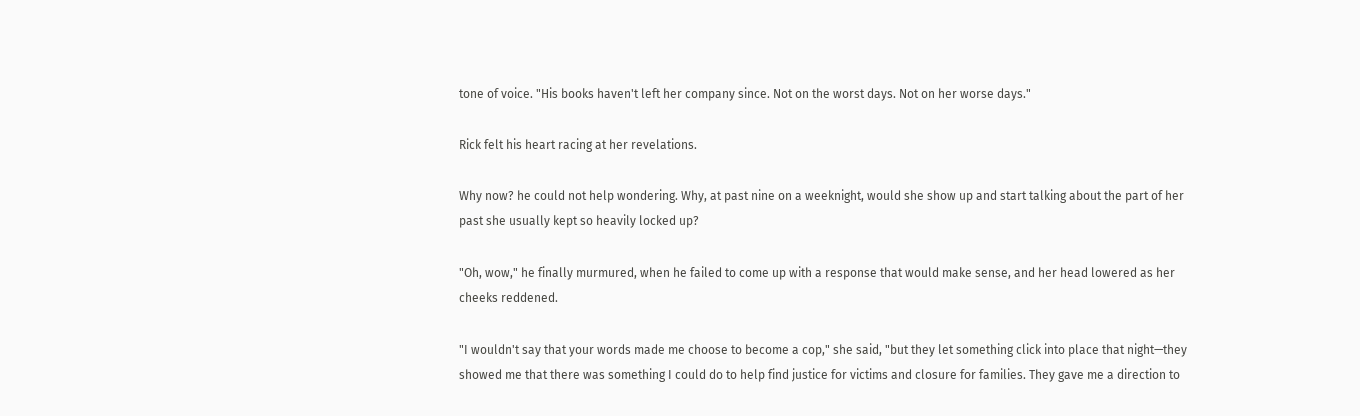tone of voice. "His books haven't left her company since. Not on the worst days. Not on her worse days."

Rick felt his heart racing at her revelations.

Why now? he could not help wondering. Why, at past nine on a weeknight, would she show up and start talking about the part of her past she usually kept so heavily locked up?

"Oh, wow," he finally murmured, when he failed to come up with a response that would make sense, and her head lowered as her cheeks reddened.

"I wouldn't say that your words made me choose to become a cop," she said, "but they let something click into place that night—they showed me that there was something I could do to help find justice for victims and closure for families. They gave me a direction to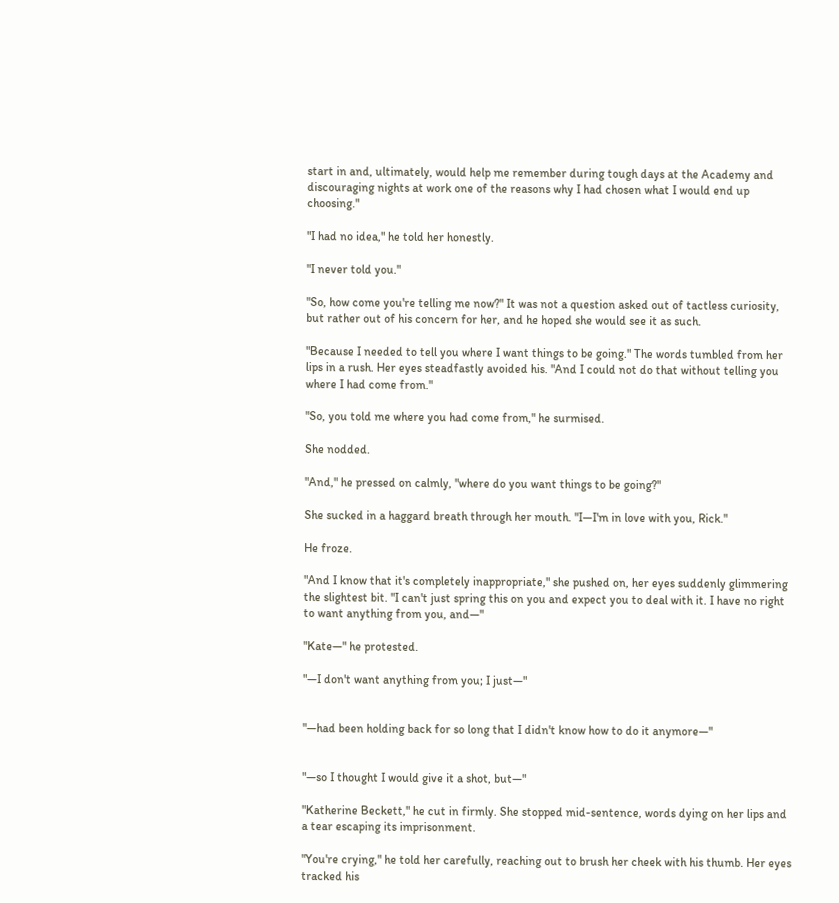start in and, ultimately, would help me remember during tough days at the Academy and discouraging nights at work one of the reasons why I had chosen what I would end up choosing."

"I had no idea," he told her honestly.

"I never told you."

"So, how come you're telling me now?" It was not a question asked out of tactless curiosity, but rather out of his concern for her, and he hoped she would see it as such.

"Because I needed to tell you where I want things to be going." The words tumbled from her lips in a rush. Her eyes steadfastly avoided his. "And I could not do that without telling you where I had come from."

"So, you told me where you had come from," he surmised.

She nodded.

"And," he pressed on calmly, "where do you want things to be going?"

She sucked in a haggard breath through her mouth. "I—I'm in love with you, Rick."

He froze.

"And I know that it's completely inappropriate," she pushed on, her eyes suddenly glimmering the slightest bit. "I can't just spring this on you and expect you to deal with it. I have no right to want anything from you, and—"

"Kate—" he protested.

"—I don't want anything from you; I just—"


"—had been holding back for so long that I didn't know how to do it anymore—"


"—so I thought I would give it a shot, but—"

"Katherine Beckett," he cut in firmly. She stopped mid-sentence, words dying on her lips and a tear escaping its imprisonment.

"You're crying," he told her carefully, reaching out to brush her cheek with his thumb. Her eyes tracked his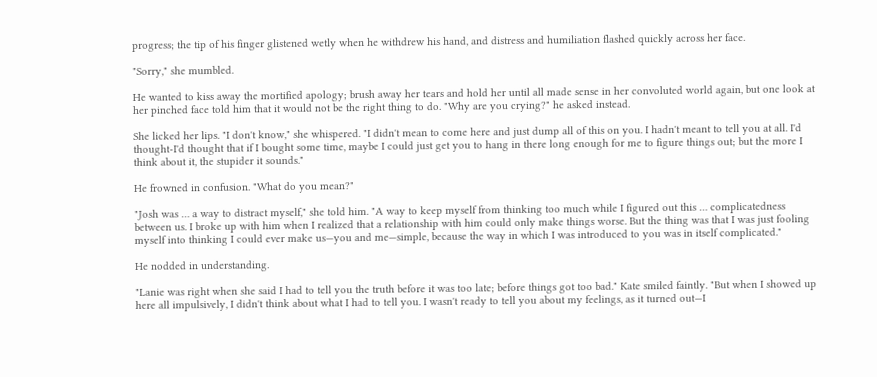progress; the tip of his finger glistened wetly when he withdrew his hand, and distress and humiliation flashed quickly across her face.

"Sorry," she mumbled.

He wanted to kiss away the mortified apology; brush away her tears and hold her until all made sense in her convoluted world again, but one look at her pinched face told him that it would not be the right thing to do. "Why are you crying?" he asked instead.

She licked her lips. "I don't know," she whispered. "I didn't mean to come here and just dump all of this on you. I hadn't meant to tell you at all. I'd thought-I'd thought that if I bought some time, maybe I could just get you to hang in there long enough for me to figure things out; but the more I think about it, the stupider it sounds."

He frowned in confusion. "What do you mean?"

"Josh was … a way to distract myself," she told him. "A way to keep myself from thinking too much while I figured out this … complicatedness between us. I broke up with him when I realized that a relationship with him could only make things worse. But the thing was that I was just fooling myself into thinking I could ever make us—you and me—simple, because the way in which I was introduced to you was in itself complicated."

He nodded in understanding.

"Lanie was right when she said I had to tell you the truth before it was too late; before things got too bad." Kate smiled faintly. "But when I showed up here all impulsively, I didn't think about what I had to tell you. I wasn't ready to tell you about my feelings, as it turned out—I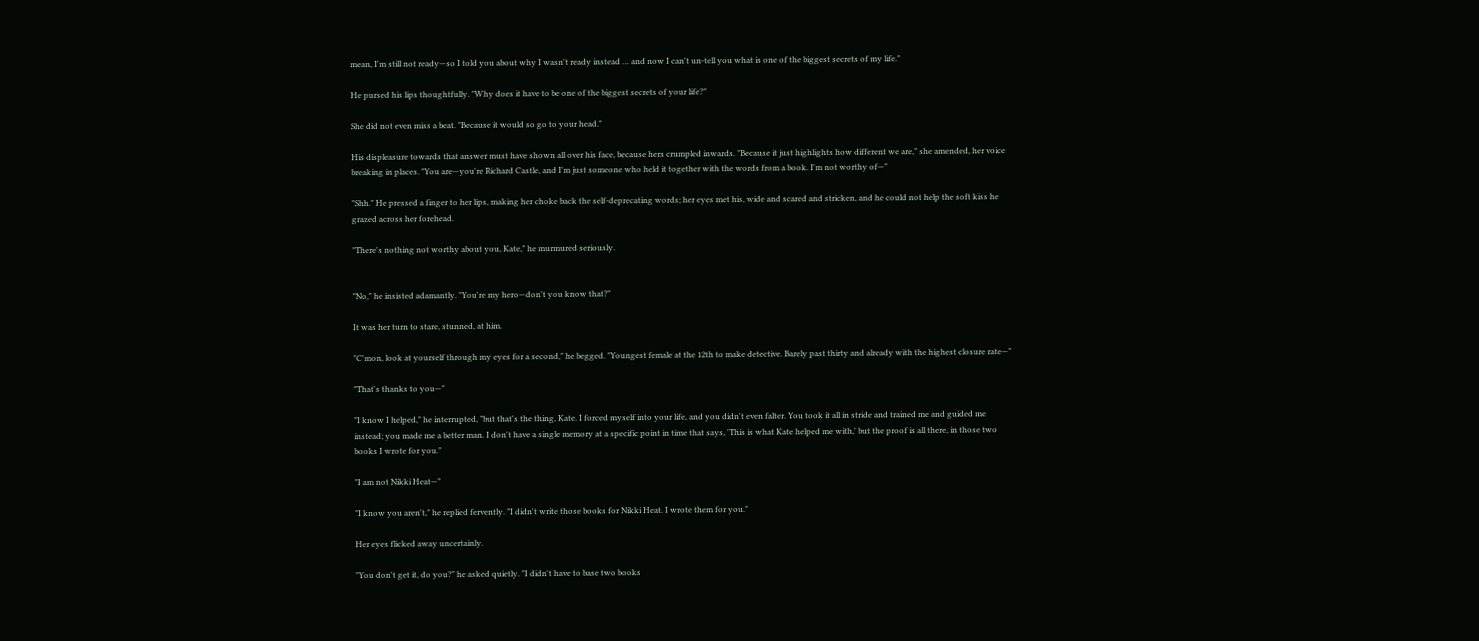mean, I'm still not ready—so I told you about why I wasn't ready instead … and now I can't un-tell you what is one of the biggest secrets of my life."

He pursed his lips thoughtfully. "Why does it have to be one of the biggest secrets of your life?"

She did not even miss a beat. "Because it would so go to your head."

His displeasure towards that answer must have shown all over his face, because hers crumpled inwards. "Because it just highlights how different we are," she amended, her voice breaking in places. "You are—you're Richard Castle, and I'm just someone who held it together with the words from a book. I'm not worthy of—"

"Shh." He pressed a finger to her lips, making her choke back the self-deprecating words; her eyes met his, wide and scared and stricken, and he could not help the soft kiss he grazed across her forehead.

"There's nothing not worthy about you, Kate," he murmured seriously.


"No," he insisted adamantly. "You're my hero—don't you know that?"

It was her turn to stare, stunned, at him.

"C'mon, look at yourself through my eyes for a second," he begged. "Youngest female at the 12th to make detective. Barely past thirty and already with the highest closure rate—"

"That's thanks to you—"

"I know I helped," he interrupted, "but that's the thing, Kate. I forced myself into your life, and you didn't even falter. You took it all in stride and trained me and guided me instead; you made me a better man. I don't have a single memory at a specific point in time that says, 'This is what Kate helped me with,' but the proof is all there, in those two books I wrote for you."

"I am not Nikki Heat—"

"I know you aren't," he replied fervently. "I didn't write those books for Nikki Heat. I wrote them for you."

Her eyes flicked away uncertainly.

"You don't get it, do you?" he asked quietly. "I didn't have to base two books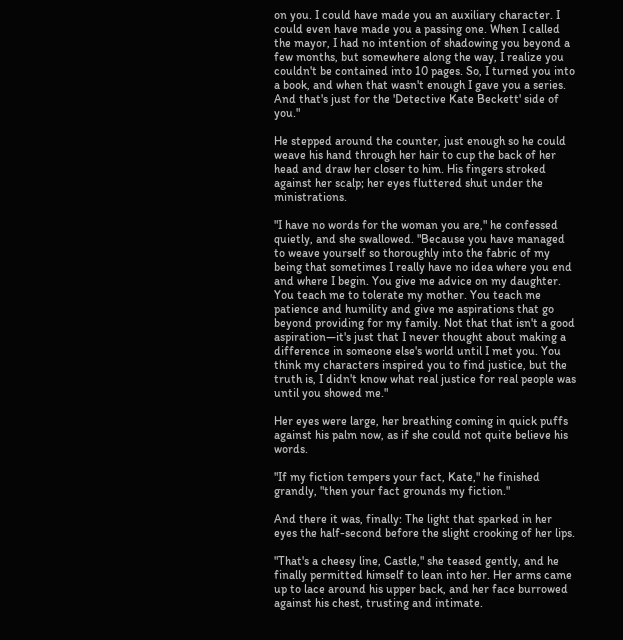on you. I could have made you an auxiliary character. I could even have made you a passing one. When I called the mayor, I had no intention of shadowing you beyond a few months, but somewhere along the way, I realize you couldn't be contained into 10 pages. So, I turned you into a book, and when that wasn't enough I gave you a series. And that's just for the 'Detective Kate Beckett' side of you."

He stepped around the counter, just enough so he could weave his hand through her hair to cup the back of her head and draw her closer to him. His fingers stroked against her scalp; her eyes fluttered shut under the ministrations.

"I have no words for the woman you are," he confessed quietly, and she swallowed. "Because you have managed to weave yourself so thoroughly into the fabric of my being that sometimes I really have no idea where you end and where I begin. You give me advice on my daughter. You teach me to tolerate my mother. You teach me patience and humility and give me aspirations that go beyond providing for my family. Not that that isn't a good aspiration—it's just that I never thought about making a difference in someone else's world until I met you. You think my characters inspired you to find justice, but the truth is, I didn't know what real justice for real people was until you showed me."

Her eyes were large, her breathing coming in quick puffs against his palm now, as if she could not quite believe his words.

"If my fiction tempers your fact, Kate," he finished grandly, "then your fact grounds my fiction."

And there it was, finally: The light that sparked in her eyes the half-second before the slight crooking of her lips.

"That's a cheesy line, Castle," she teased gently, and he finally permitted himself to lean into her. Her arms came up to lace around his upper back, and her face burrowed against his chest, trusting and intimate.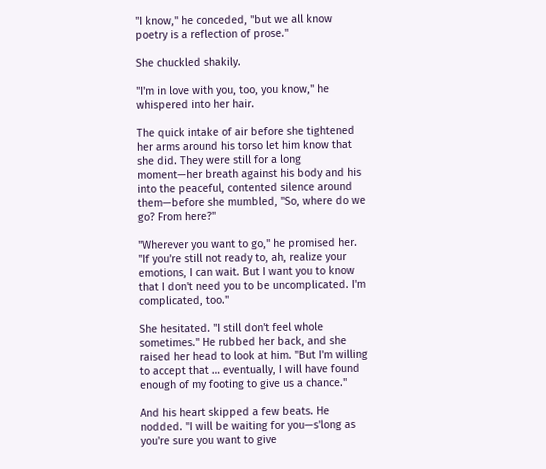"I know," he conceded, "but we all know poetry is a reflection of prose."

She chuckled shakily.

"I'm in love with you, too, you know," he whispered into her hair.

The quick intake of air before she tightened her arms around his torso let him know that she did. They were still for a long moment—her breath against his body and his into the peaceful, contented silence around them—before she mumbled, "So, where do we go? From here?"

"Wherever you want to go," he promised her. "If you're still not ready to, ah, realize your emotions, I can wait. But I want you to know that I don't need you to be uncomplicated. I'm complicated, too."

She hesitated. "I still don't feel whole sometimes." He rubbed her back, and she raised her head to look at him. "But I'm willing to accept that … eventually, I will have found enough of my footing to give us a chance."

And his heart skipped a few beats. He nodded. "I will be waiting for you—s'long as you're sure you want to give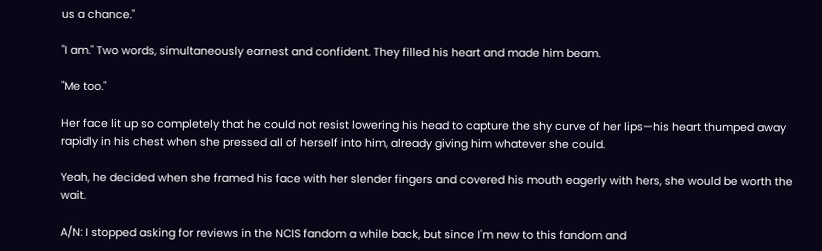us a chance."

"I am." Two words, simultaneously earnest and confident. They filled his heart and made him beam.

"Me too."

Her face lit up so completely that he could not resist lowering his head to capture the shy curve of her lips—his heart thumped away rapidly in his chest when she pressed all of herself into him, already giving him whatever she could.

Yeah, he decided when she framed his face with her slender fingers and covered his mouth eagerly with hers, she would be worth the wait.

A/N: I stopped asking for reviews in the NCIS fandom a while back, but since I'm new to this fandom and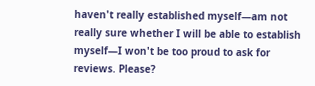haven't really established myself—am not really sure whether I will be able to establish myself—I won't be too proud to ask for reviews. Please?